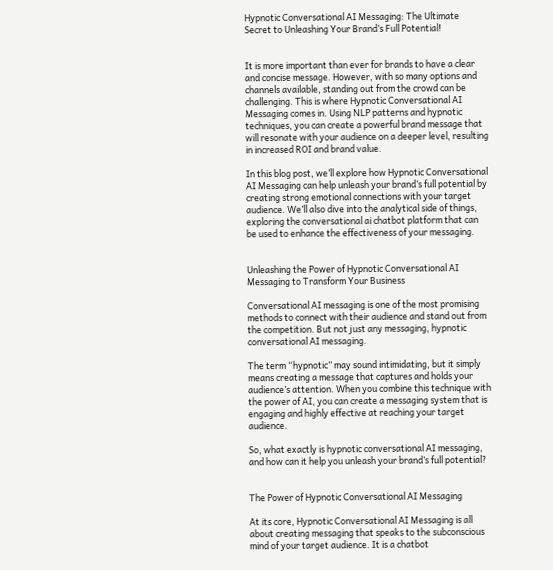Hypnotic Conversational AI Messaging: The Ultimate Secret to Unleashing Your Brand’s Full Potential!


It is more important than ever for brands to have a clear and concise message. However, with so many options and channels available, standing out from the crowd can be challenging. This is where Hypnotic Conversational AI Messaging comes in. Using NLP patterns and hypnotic techniques, you can create a powerful brand message that will resonate with your audience on a deeper level, resulting in increased ROI and brand value.

In this blog post, we’ll explore how Hypnotic Conversational AI Messaging can help unleash your brand’s full potential by creating strong emotional connections with your target audience. We’ll also dive into the analytical side of things, exploring the conversational ai chatbot platform that can be used to enhance the effectiveness of your messaging.


Unleashing the Power of Hypnotic Conversational AI Messaging to Transform Your Business

Conversational AI messaging is one of the most promising methods to connect with their audience and stand out from the competition. But not just any messaging, hypnotic conversational AI messaging.

The term “hypnotic” may sound intimidating, but it simply means creating a message that captures and holds your audience’s attention. When you combine this technique with the power of AI, you can create a messaging system that is engaging and highly effective at reaching your target audience.

So, what exactly is hypnotic conversational AI messaging, and how can it help you unleash your brand’s full potential?


The Power of Hypnotic Conversational AI Messaging

At its core, Hypnotic Conversational AI Messaging is all about creating messaging that speaks to the subconscious mind of your target audience. It is a chatbot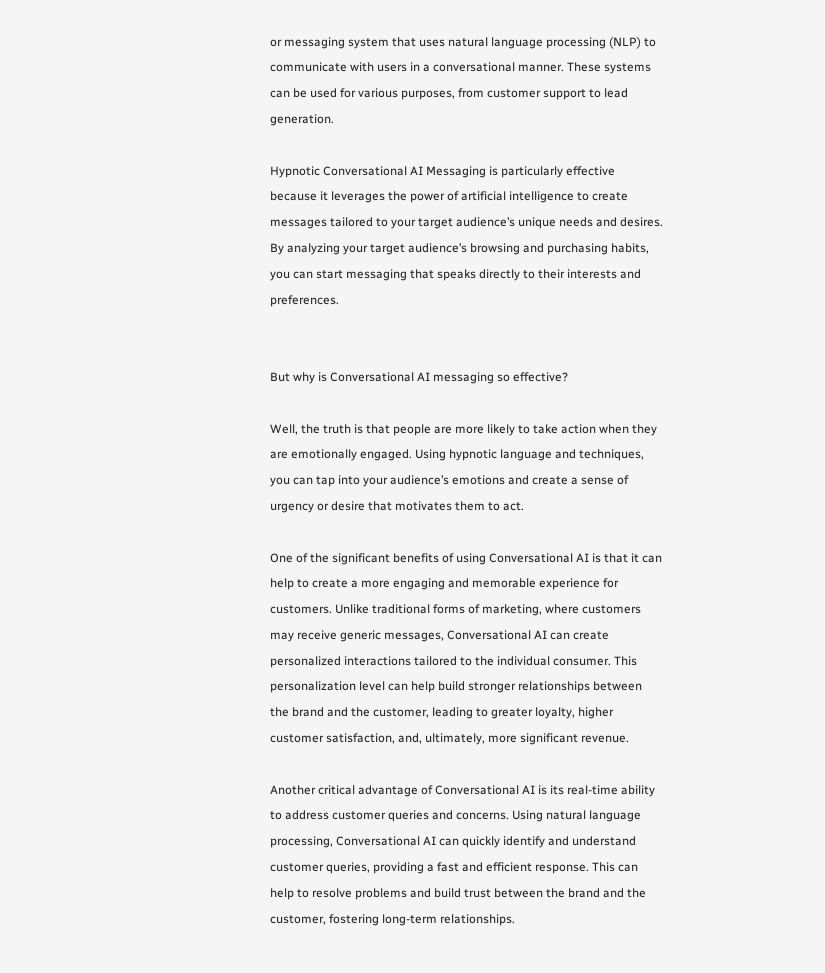or messaging system that uses natural language processing (NLP) to communicate with users in a conversational manner. These systems can be used for various purposes, from customer support to lead generation.

Hypnotic Conversational AI Messaging is particularly effective because it leverages the power of artificial intelligence to create messages tailored to your target audience’s unique needs and desires. By analyzing your target audience’s browsing and purchasing habits, you can start messaging that speaks directly to their interests and preferences.


But why is Conversational AI messaging so effective?

Well, the truth is that people are more likely to take action when they are emotionally engaged. Using hypnotic language and techniques, you can tap into your audience’s emotions and create a sense of urgency or desire that motivates them to act.

One of the significant benefits of using Conversational AI is that it can help to create a more engaging and memorable experience for customers. Unlike traditional forms of marketing, where customers may receive generic messages, Conversational AI can create personalized interactions tailored to the individual consumer. This personalization level can help build stronger relationships between the brand and the customer, leading to greater loyalty, higher customer satisfaction, and, ultimately, more significant revenue.

Another critical advantage of Conversational AI is its real-time ability to address customer queries and concerns. Using natural language processing, Conversational AI can quickly identify and understand customer queries, providing a fast and efficient response. This can help to resolve problems and build trust between the brand and the customer, fostering long-term relationships.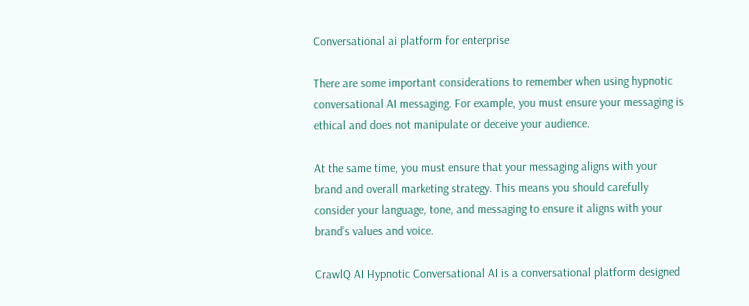Conversational ai platform for enterprise

There are some important considerations to remember when using hypnotic conversational AI messaging. For example, you must ensure your messaging is ethical and does not manipulate or deceive your audience.

At the same time, you must ensure that your messaging aligns with your brand and overall marketing strategy. This means you should carefully consider your language, tone, and messaging to ensure it aligns with your brand’s values and voice.

CrawlQ AI Hypnotic Conversational AI is a conversational platform designed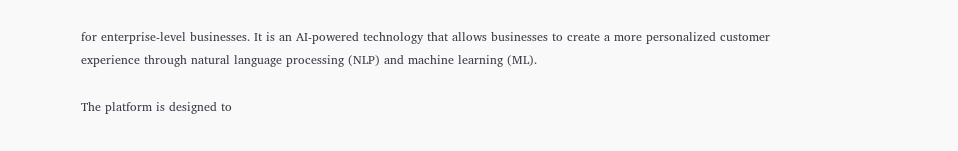for enterprise-level businesses. It is an AI-powered technology that allows businesses to create a more personalized customer experience through natural language processing (NLP) and machine learning (ML).

The platform is designed to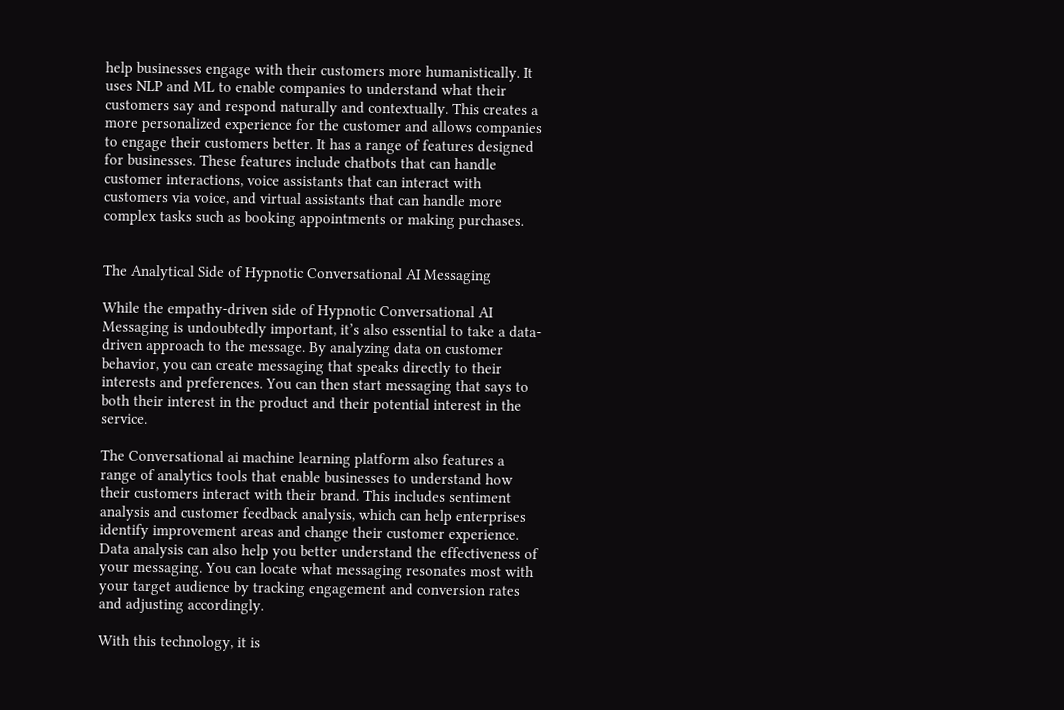help businesses engage with their customers more humanistically. It uses NLP and ML to enable companies to understand what their customers say and respond naturally and contextually. This creates a more personalized experience for the customer and allows companies to engage their customers better. It has a range of features designed for businesses. These features include chatbots that can handle customer interactions, voice assistants that can interact with customers via voice, and virtual assistants that can handle more complex tasks such as booking appointments or making purchases.


The Analytical Side of Hypnotic Conversational AI Messaging

While the empathy-driven side of Hypnotic Conversational AI Messaging is undoubtedly important, it’s also essential to take a data-driven approach to the message. By analyzing data on customer behavior, you can create messaging that speaks directly to their interests and preferences. You can then start messaging that says to both their interest in the product and their potential interest in the service.

The Conversational ai machine learning platform also features a range of analytics tools that enable businesses to understand how their customers interact with their brand. This includes sentiment analysis and customer feedback analysis, which can help enterprises identify improvement areas and change their customer experience. Data analysis can also help you better understand the effectiveness of your messaging. You can locate what messaging resonates most with your target audience by tracking engagement and conversion rates and adjusting accordingly.

With this technology, it is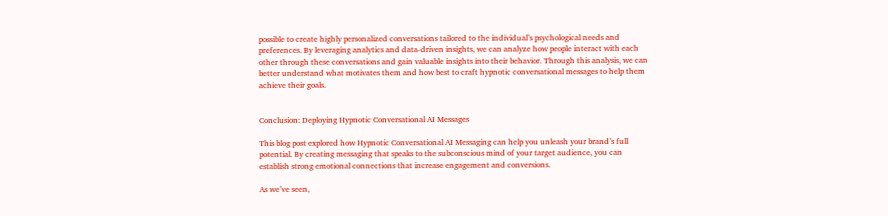possible to create highly personalized conversations tailored to the individual’s psychological needs and preferences. By leveraging analytics and data-driven insights, we can analyze how people interact with each other through these conversations and gain valuable insights into their behavior. Through this analysis, we can better understand what motivates them and how best to craft hypnotic conversational messages to help them achieve their goals.


Conclusion: Deploying Hypnotic Conversational AI Messages

This blog post explored how Hypnotic Conversational AI Messaging can help you unleash your brand’s full potential. By creating messaging that speaks to the subconscious mind of your target audience, you can establish strong emotional connections that increase engagement and conversions.

As we’ve seen,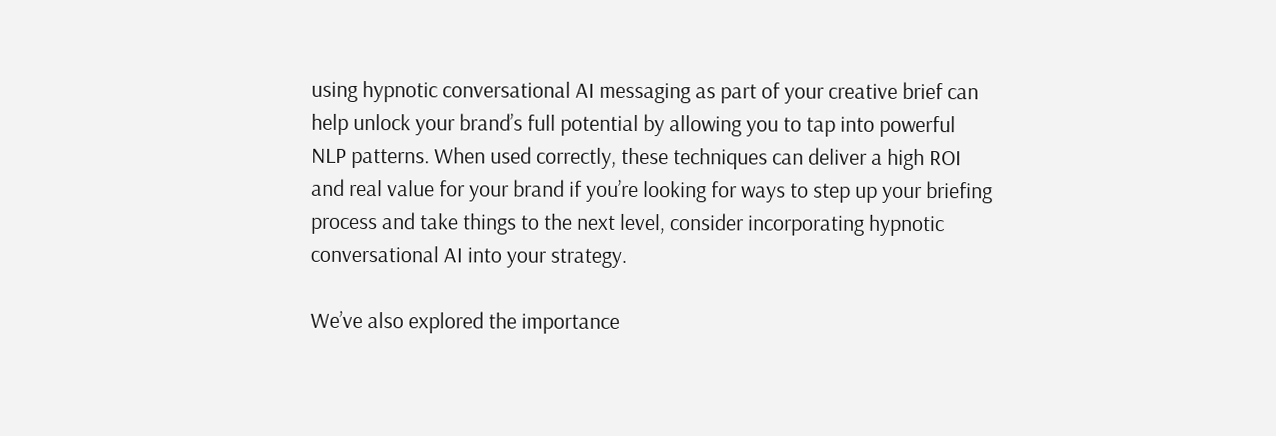using hypnotic conversational AI messaging as part of your creative brief can help unlock your brand’s full potential by allowing you to tap into powerful NLP patterns. When used correctly, these techniques can deliver a high ROI and real value for your brand if you’re looking for ways to step up your briefing process and take things to the next level, consider incorporating hypnotic conversational AI into your strategy.

We’ve also explored the importance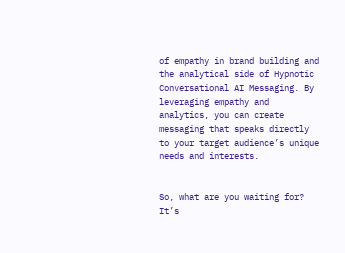of empathy in brand building and the analytical side of Hypnotic Conversational AI Messaging. By leveraging empathy and analytics, you can create messaging that speaks directly to your target audience’s unique needs and interests.


So, what are you waiting for? It’s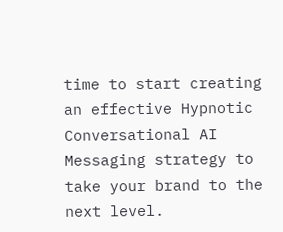time to start creating an effective Hypnotic Conversational AI Messaging strategy to take your brand to the next level.